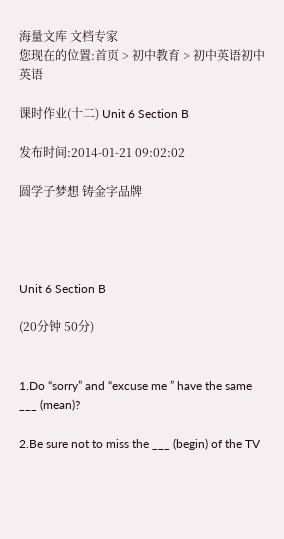海量文库 文档专家
您现在的位置:首页 > 初中教育 > 初中英语初中英语

课时作业(十二) Unit 6 Section B

发布时间:2014-01-21 09:02:02

圆学子梦想 铸金字品牌




Unit 6 Section B

(20分钟 50分)


1.Do “sorry” and “excuse me ” have the same ___ (mean)?

2.Be sure not to miss the ___ (begin) of the TV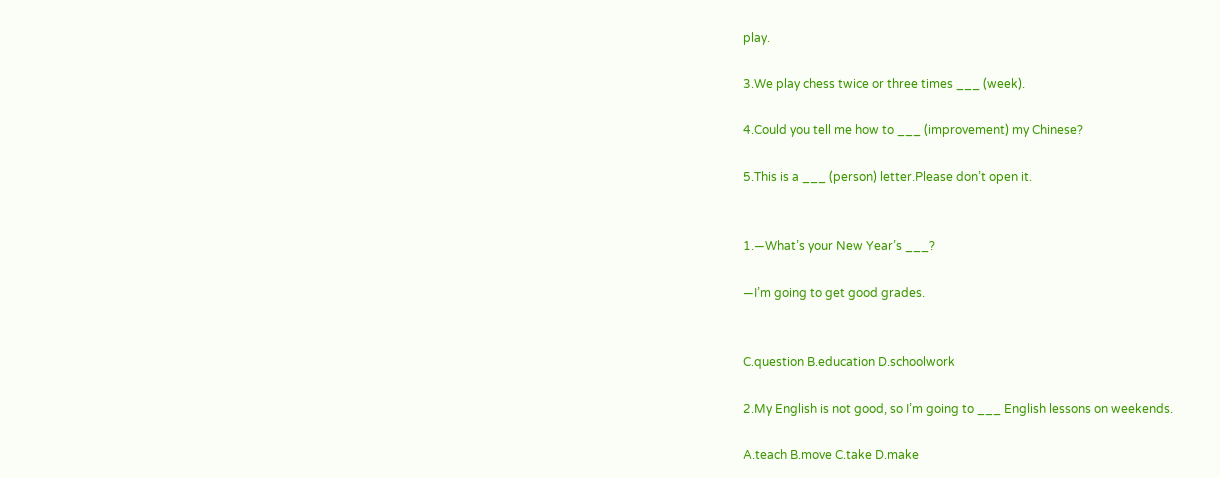play.

3.We play chess twice or three times ___ (week).

4.Could you tell me how to ___ (improvement) my Chinese?

5.This is a ___ (person) letter.Please don’t open it.


1.—What’s your New Year’s ___?

—I’m going to get good grades.


C.question B.education D.schoolwork

2.My English is not good, so I’m going to ___ English lessons on weekends.

A.teach B.move C.take D.make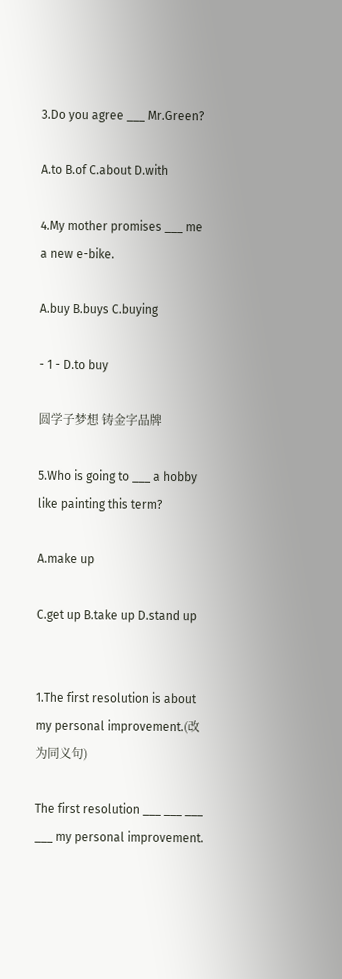3.Do you agree ___ Mr.Green?

A.to B.of C.about D.with

4.My mother promises ___ me a new e-bike.

A.buy B.buys C.buying

- 1 - D.to buy

圆学子梦想 铸金字品牌

5.Who is going to ___ a hobby like painting this term?

A.make up

C.get up B.take up D.stand up


1.The first resolution is about my personal improvement.(改为同义句)

The first resolution ___ ___ ___ ___ my personal improvement.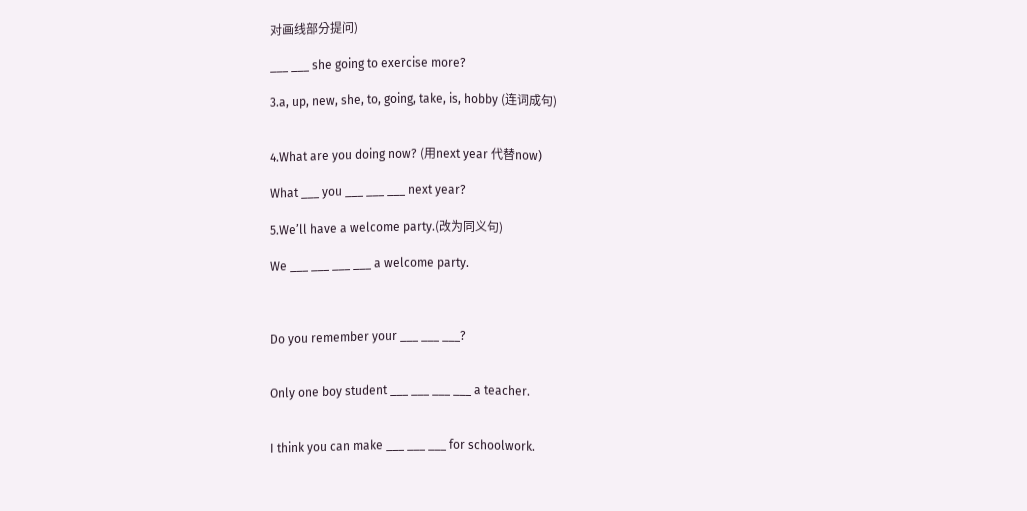对画线部分提问)

___ ___ she going to exercise more?

3.a, up, new, she, to, going, take, is, hobby (连词成句)


4.What are you doing now? (用next year 代替now)

What ___ you ___ ___ ___ next year?

5.We’ll have a welcome party.(改为同义句)

We ___ ___ ___ ___ a welcome party.



Do you remember your ___ ___ ___?


Only one boy student ___ ___ ___ ___ a teacher.


I think you can make ___ ___ ___ for schoolwork.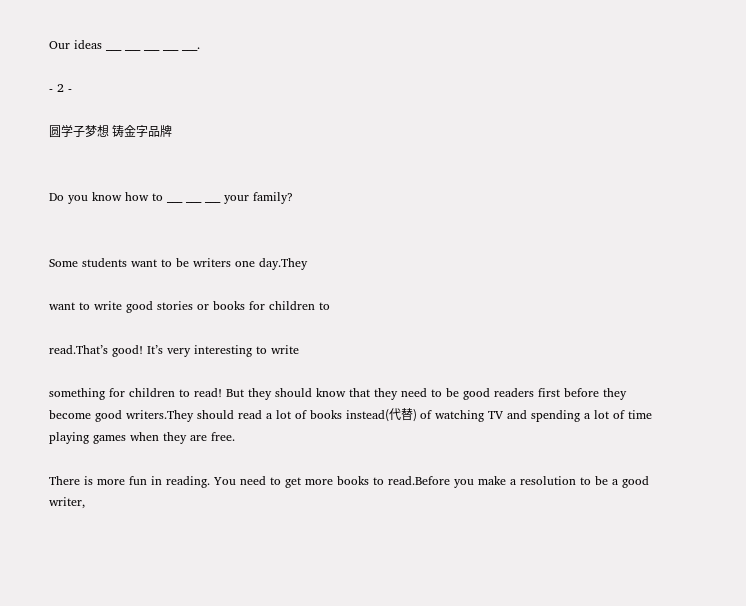Our ideas ___ ___ ___ ___ ___.

- 2 -

圆学子梦想 铸金字品牌


Do you know how to ___ ___ ___ your family?


Some students want to be writers one day.They

want to write good stories or books for children to

read.That’s good! It’s very interesting to write

something for children to read! But they should know that they need to be good readers first before they become good writers.They should read a lot of books instead(代替) of watching TV and spending a lot of time playing games when they are free.

There is more fun in reading. You need to get more books to read.Before you make a resolution to be a good writer,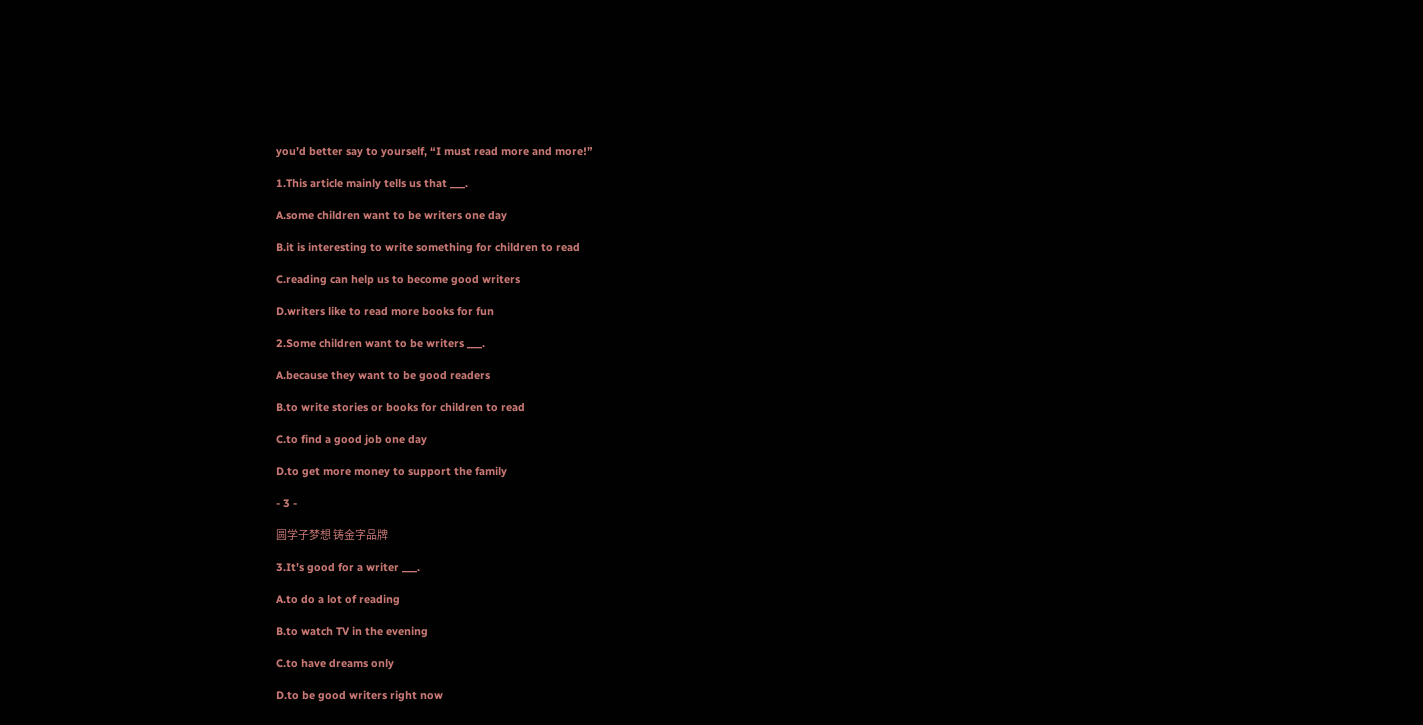you’d better say to yourself, “I must read more and more!”

1.This article mainly tells us that ___.

A.some children want to be writers one day

B.it is interesting to write something for children to read

C.reading can help us to become good writers

D.writers like to read more books for fun

2.Some children want to be writers ___.

A.because they want to be good readers

B.to write stories or books for children to read

C.to find a good job one day

D.to get more money to support the family

- 3 -

圆学子梦想 铸金字品牌

3.It’s good for a writer ___.

A.to do a lot of reading

B.to watch TV in the evening

C.to have dreams only

D.to be good writers right now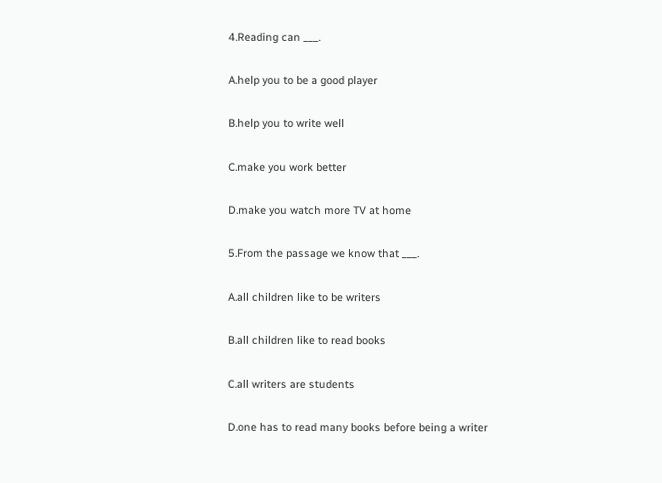4.Reading can ___.

A.help you to be a good player

B.help you to write well

C.make you work better

D.make you watch more TV at home

5.From the passage we know that ___.

A.all children like to be writers

B.all children like to read books

C.all writers are students

D.one has to read many books before being a writer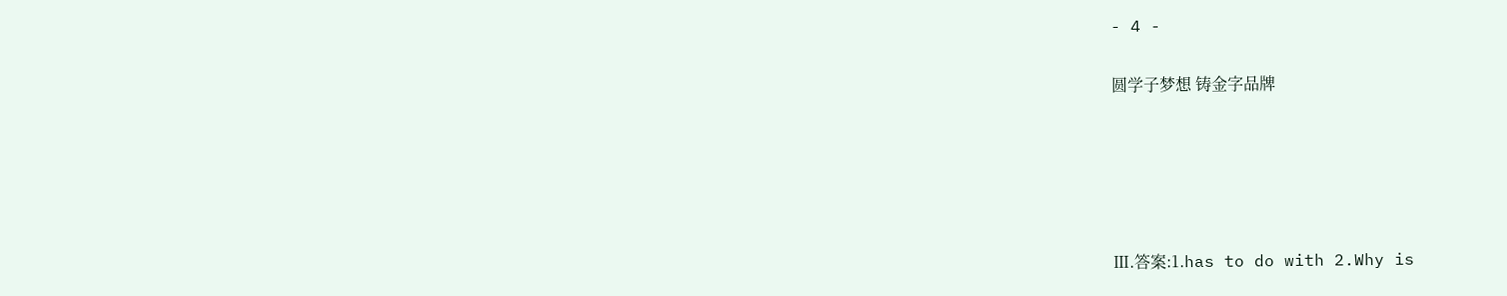- 4 -

圆学子梦想 铸金字品牌





Ⅲ.答案:1.has to do with 2.Why is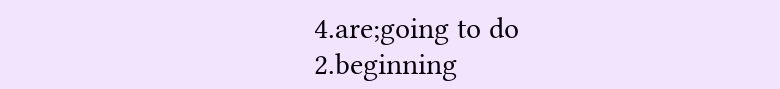4.are;going to do 2.beginning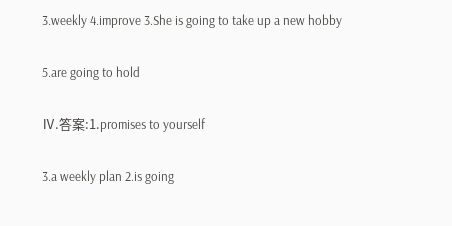3.weekly 4.improve 3.She is going to take up a new hobby

5.are going to hold

Ⅳ.答案:1.promises to yourself

3.a weekly plan 2.is going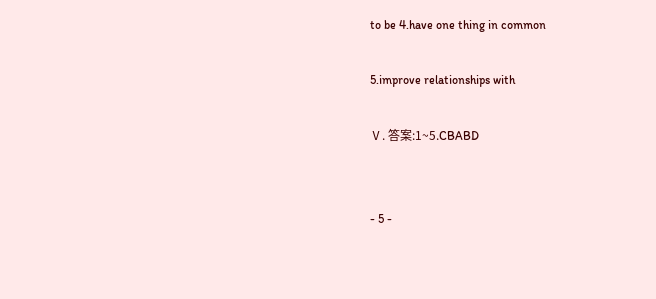to be 4.have one thing in common

5.improve relationships with

Ⅴ. 答案:1~5.CBABD


- 5 -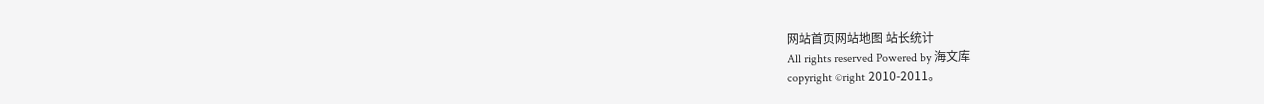网站首页网站地图 站长统计
All rights reserved Powered by 海文库
copyright ©right 2010-2011。